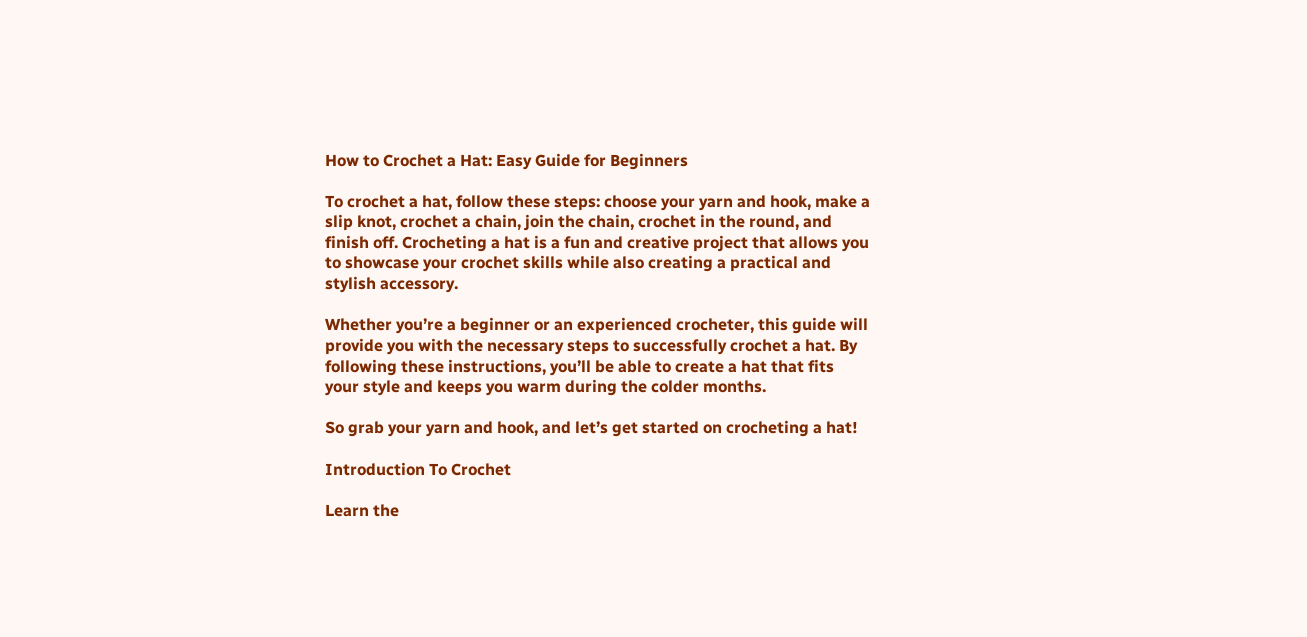How to Crochet a Hat: Easy Guide for Beginners

To crochet a hat, follow these steps: choose your yarn and hook, make a slip knot, crochet a chain, join the chain, crochet in the round, and finish off. Crocheting a hat is a fun and creative project that allows you to showcase your crochet skills while also creating a practical and stylish accessory.

Whether you’re a beginner or an experienced crocheter, this guide will provide you with the necessary steps to successfully crochet a hat. By following these instructions, you’ll be able to create a hat that fits your style and keeps you warm during the colder months.

So grab your yarn and hook, and let’s get started on crocheting a hat!

Introduction To Crochet

Learn the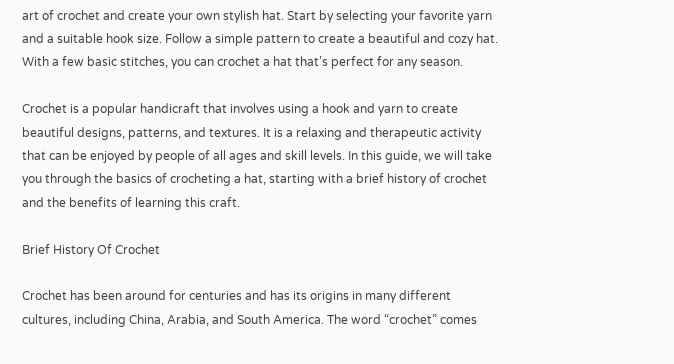art of crochet and create your own stylish hat. Start by selecting your favorite yarn and a suitable hook size. Follow a simple pattern to create a beautiful and cozy hat. With a few basic stitches, you can crochet a hat that’s perfect for any season.

Crochet is a popular handicraft that involves using a hook and yarn to create beautiful designs, patterns, and textures. It is a relaxing and therapeutic activity that can be enjoyed by people of all ages and skill levels. In this guide, we will take you through the basics of crocheting a hat, starting with a brief history of crochet and the benefits of learning this craft.

Brief History Of Crochet

Crochet has been around for centuries and has its origins in many different cultures, including China, Arabia, and South America. The word “crochet” comes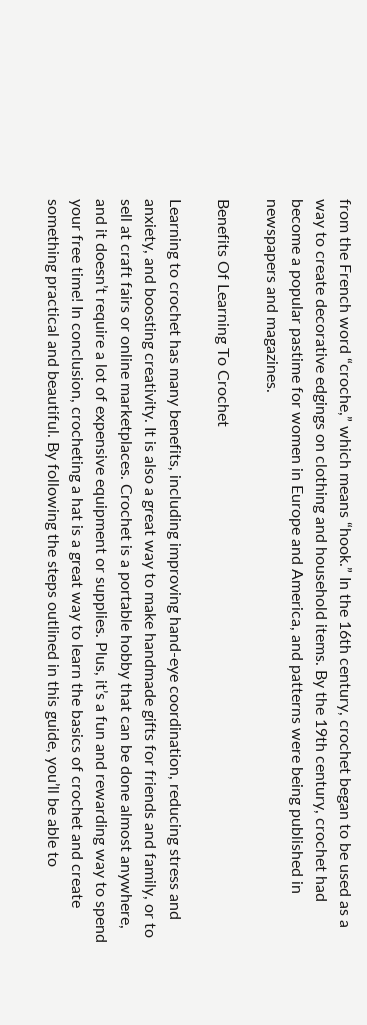from the French word “croche,” which means “hook.” In the 16th century, crochet began to be used as a way to create decorative edgings on clothing and household items. By the 19th century, crochet had become a popular pastime for women in Europe and America, and patterns were being published in newspapers and magazines.

Benefits Of Learning To Crochet

Learning to crochet has many benefits, including improving hand-eye coordination, reducing stress and anxiety, and boosting creativity. It is also a great way to make handmade gifts for friends and family, or to sell at craft fairs or online marketplaces. Crochet is a portable hobby that can be done almost anywhere, and it doesn’t require a lot of expensive equipment or supplies. Plus, it’s a fun and rewarding way to spend your free time! In conclusion, crocheting a hat is a great way to learn the basics of crochet and create something practical and beautiful. By following the steps outlined in this guide, you’ll be able to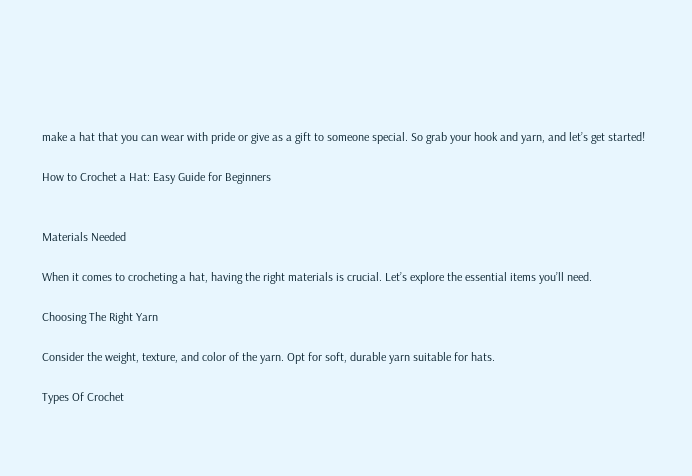make a hat that you can wear with pride or give as a gift to someone special. So grab your hook and yarn, and let’s get started!

How to Crochet a Hat: Easy Guide for Beginners


Materials Needed

When it comes to crocheting a hat, having the right materials is crucial. Let’s explore the essential items you’ll need.

Choosing The Right Yarn

Consider the weight, texture, and color of the yarn. Opt for soft, durable yarn suitable for hats.

Types Of Crochet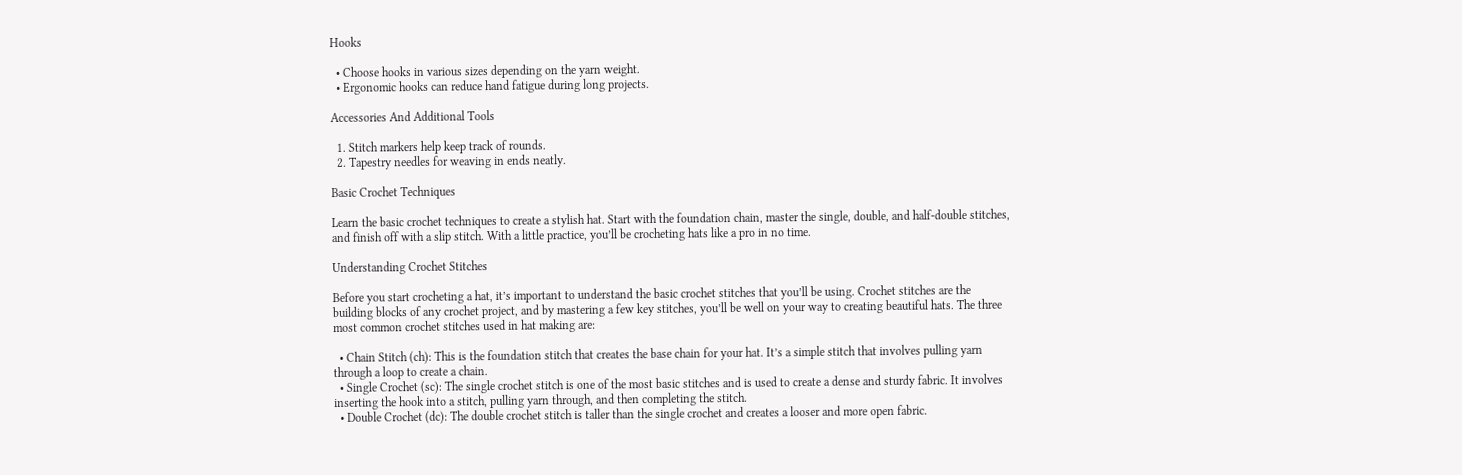Hooks

  • Choose hooks in various sizes depending on the yarn weight.
  • Ergonomic hooks can reduce hand fatigue during long projects.

Accessories And Additional Tools

  1. Stitch markers help keep track of rounds.
  2. Tapestry needles for weaving in ends neatly.

Basic Crochet Techniques

Learn the basic crochet techniques to create a stylish hat. Start with the foundation chain, master the single, double, and half-double stitches, and finish off with a slip stitch. With a little practice, you’ll be crocheting hats like a pro in no time.

Understanding Crochet Stitches

Before you start crocheting a hat, it’s important to understand the basic crochet stitches that you’ll be using. Crochet stitches are the building blocks of any crochet project, and by mastering a few key stitches, you’ll be well on your way to creating beautiful hats. The three most common crochet stitches used in hat making are:

  • Chain Stitch (ch): This is the foundation stitch that creates the base chain for your hat. It’s a simple stitch that involves pulling yarn through a loop to create a chain.
  • Single Crochet (sc): The single crochet stitch is one of the most basic stitches and is used to create a dense and sturdy fabric. It involves inserting the hook into a stitch, pulling yarn through, and then completing the stitch.
  • Double Crochet (dc): The double crochet stitch is taller than the single crochet and creates a looser and more open fabric.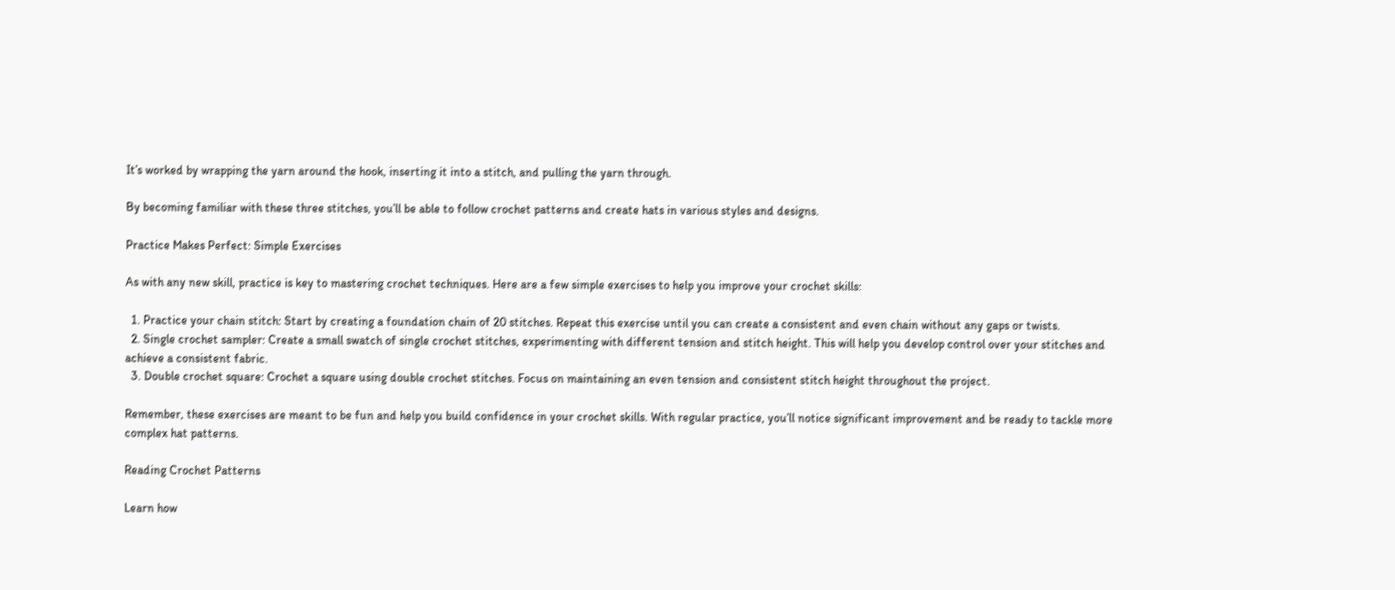It’s worked by wrapping the yarn around the hook, inserting it into a stitch, and pulling the yarn through.

By becoming familiar with these three stitches, you’ll be able to follow crochet patterns and create hats in various styles and designs.

Practice Makes Perfect: Simple Exercises

As with any new skill, practice is key to mastering crochet techniques. Here are a few simple exercises to help you improve your crochet skills:

  1. Practice your chain stitch: Start by creating a foundation chain of 20 stitches. Repeat this exercise until you can create a consistent and even chain without any gaps or twists.
  2. Single crochet sampler: Create a small swatch of single crochet stitches, experimenting with different tension and stitch height. This will help you develop control over your stitches and achieve a consistent fabric.
  3. Double crochet square: Crochet a square using double crochet stitches. Focus on maintaining an even tension and consistent stitch height throughout the project.

Remember, these exercises are meant to be fun and help you build confidence in your crochet skills. With regular practice, you’ll notice significant improvement and be ready to tackle more complex hat patterns.

Reading Crochet Patterns

Learn how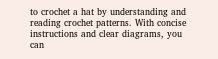to crochet a hat by understanding and reading crochet patterns. With concise instructions and clear diagrams, you can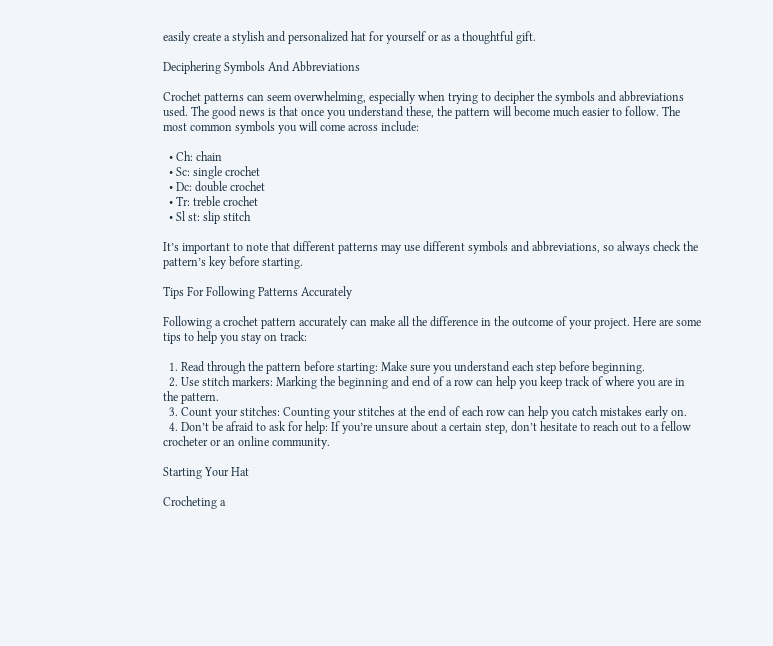easily create a stylish and personalized hat for yourself or as a thoughtful gift.

Deciphering Symbols And Abbreviations

Crochet patterns can seem overwhelming, especially when trying to decipher the symbols and abbreviations used. The good news is that once you understand these, the pattern will become much easier to follow. The most common symbols you will come across include:

  • Ch: chain
  • Sc: single crochet
  • Dc: double crochet
  • Tr: treble crochet
  • Sl st: slip stitch

It’s important to note that different patterns may use different symbols and abbreviations, so always check the pattern’s key before starting.

Tips For Following Patterns Accurately

Following a crochet pattern accurately can make all the difference in the outcome of your project. Here are some tips to help you stay on track:

  1. Read through the pattern before starting: Make sure you understand each step before beginning.
  2. Use stitch markers: Marking the beginning and end of a row can help you keep track of where you are in the pattern.
  3. Count your stitches: Counting your stitches at the end of each row can help you catch mistakes early on.
  4. Don’t be afraid to ask for help: If you’re unsure about a certain step, don’t hesitate to reach out to a fellow crocheter or an online community.

Starting Your Hat

Crocheting a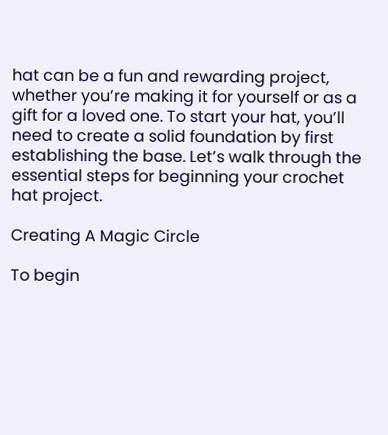hat can be a fun and rewarding project, whether you’re making it for yourself or as a gift for a loved one. To start your hat, you’ll need to create a solid foundation by first establishing the base. Let’s walk through the essential steps for beginning your crochet hat project.

Creating A Magic Circle

To begin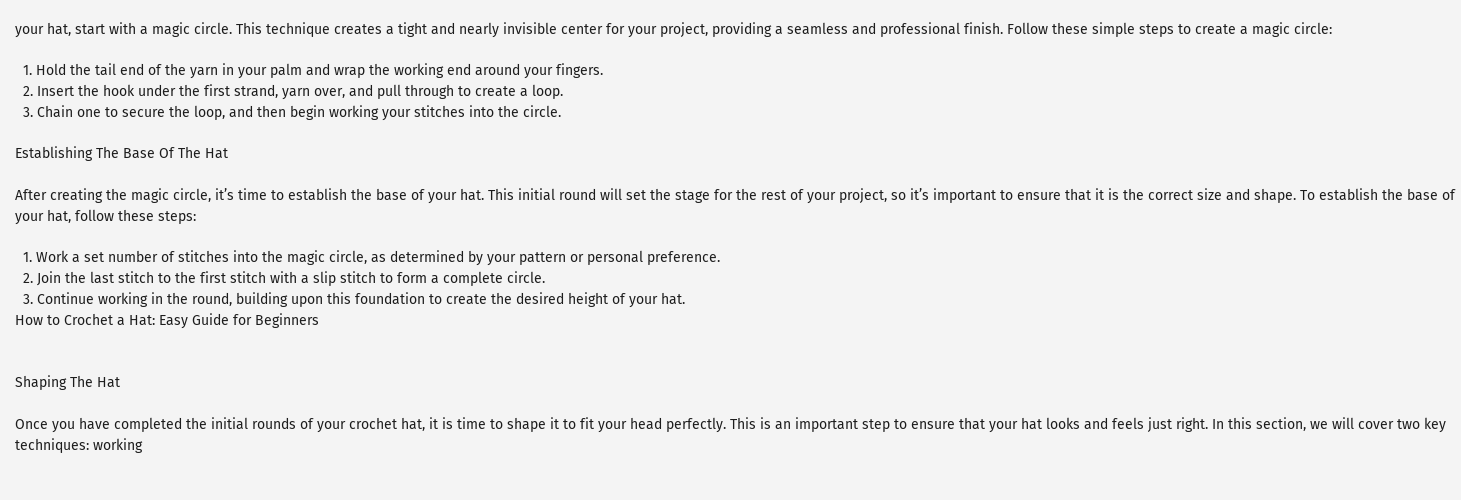your hat, start with a magic circle. This technique creates a tight and nearly invisible center for your project, providing a seamless and professional finish. Follow these simple steps to create a magic circle:

  1. Hold the tail end of the yarn in your palm and wrap the working end around your fingers.
  2. Insert the hook under the first strand, yarn over, and pull through to create a loop.
  3. Chain one to secure the loop, and then begin working your stitches into the circle.

Establishing The Base Of The Hat

After creating the magic circle, it’s time to establish the base of your hat. This initial round will set the stage for the rest of your project, so it’s important to ensure that it is the correct size and shape. To establish the base of your hat, follow these steps:

  1. Work a set number of stitches into the magic circle, as determined by your pattern or personal preference.
  2. Join the last stitch to the first stitch with a slip stitch to form a complete circle.
  3. Continue working in the round, building upon this foundation to create the desired height of your hat.
How to Crochet a Hat: Easy Guide for Beginners


Shaping The Hat

Once you have completed the initial rounds of your crochet hat, it is time to shape it to fit your head perfectly. This is an important step to ensure that your hat looks and feels just right. In this section, we will cover two key techniques: working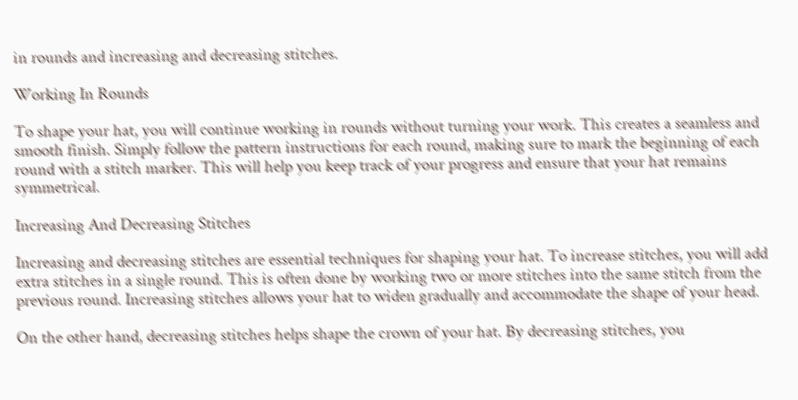in rounds and increasing and decreasing stitches.

Working In Rounds

To shape your hat, you will continue working in rounds without turning your work. This creates a seamless and smooth finish. Simply follow the pattern instructions for each round, making sure to mark the beginning of each round with a stitch marker. This will help you keep track of your progress and ensure that your hat remains symmetrical.

Increasing And Decreasing Stitches

Increasing and decreasing stitches are essential techniques for shaping your hat. To increase stitches, you will add extra stitches in a single round. This is often done by working two or more stitches into the same stitch from the previous round. Increasing stitches allows your hat to widen gradually and accommodate the shape of your head.

On the other hand, decreasing stitches helps shape the crown of your hat. By decreasing stitches, you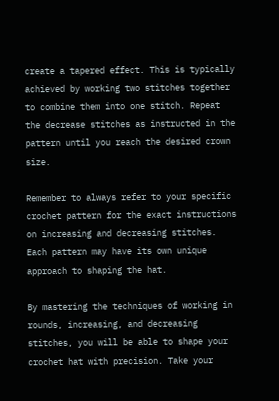create a tapered effect. This is typically achieved by working two stitches together to combine them into one stitch. Repeat the decrease stitches as instructed in the pattern until you reach the desired crown size.

Remember to always refer to your specific crochet pattern for the exact instructions on increasing and decreasing stitches. Each pattern may have its own unique approach to shaping the hat.

By mastering the techniques of working in rounds, increasing, and decreasing stitches, you will be able to shape your crochet hat with precision. Take your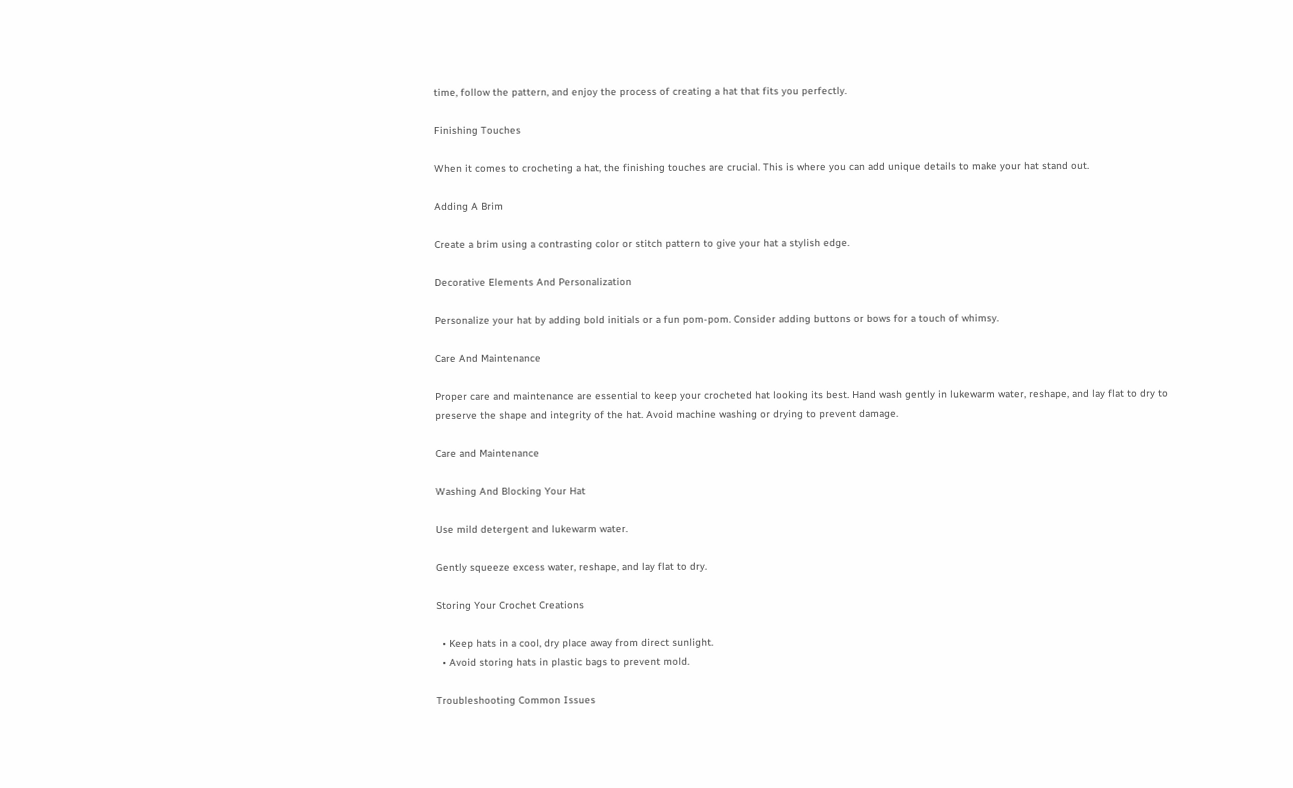time, follow the pattern, and enjoy the process of creating a hat that fits you perfectly.

Finishing Touches

When it comes to crocheting a hat, the finishing touches are crucial. This is where you can add unique details to make your hat stand out.

Adding A Brim

Create a brim using a contrasting color or stitch pattern to give your hat a stylish edge.

Decorative Elements And Personalization

Personalize your hat by adding bold initials or a fun pom-pom. Consider adding buttons or bows for a touch of whimsy.

Care And Maintenance

Proper care and maintenance are essential to keep your crocheted hat looking its best. Hand wash gently in lukewarm water, reshape, and lay flat to dry to preserve the shape and integrity of the hat. Avoid machine washing or drying to prevent damage.

Care and Maintenance

Washing And Blocking Your Hat

Use mild detergent and lukewarm water.

Gently squeeze excess water, reshape, and lay flat to dry.

Storing Your Crochet Creations

  • Keep hats in a cool, dry place away from direct sunlight.
  • Avoid storing hats in plastic bags to prevent mold.

Troubleshooting Common Issues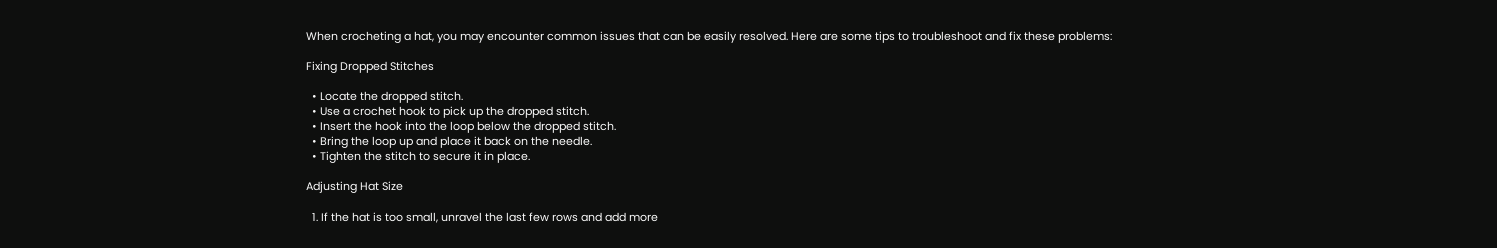When crocheting a hat, you may encounter common issues that can be easily resolved. Here are some tips to troubleshoot and fix these problems:

Fixing Dropped Stitches

  • Locate the dropped stitch.
  • Use a crochet hook to pick up the dropped stitch.
  • Insert the hook into the loop below the dropped stitch.
  • Bring the loop up and place it back on the needle.
  • Tighten the stitch to secure it in place.

Adjusting Hat Size

  1. If the hat is too small, unravel the last few rows and add more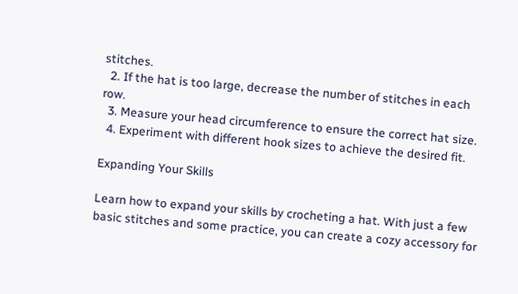stitches.
  2. If the hat is too large, decrease the number of stitches in each row.
  3. Measure your head circumference to ensure the correct hat size.
  4. Experiment with different hook sizes to achieve the desired fit.

Expanding Your Skills

Learn how to expand your skills by crocheting a hat. With just a few basic stitches and some practice, you can create a cozy accessory for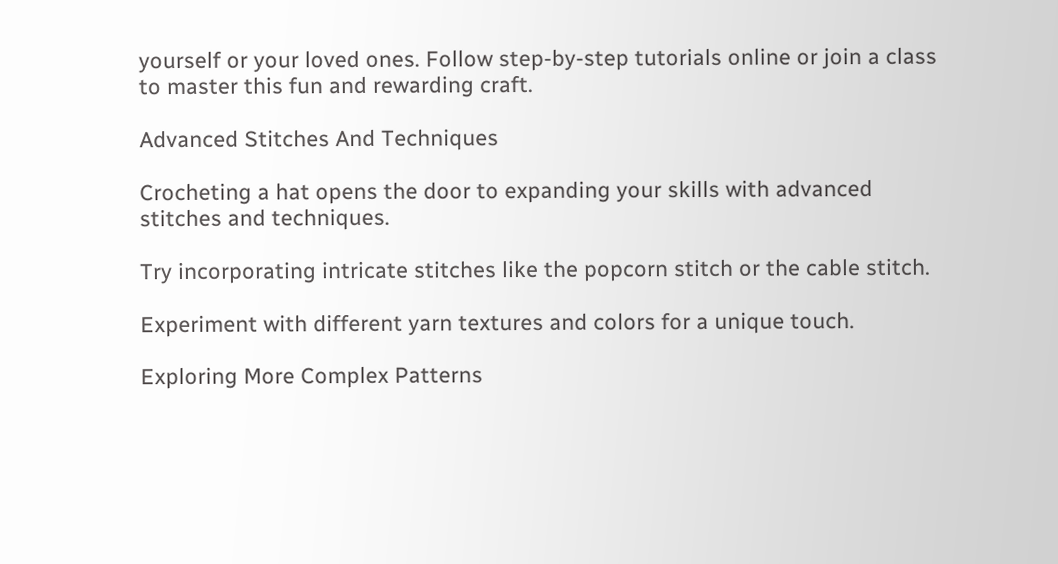yourself or your loved ones. Follow step-by-step tutorials online or join a class to master this fun and rewarding craft.

Advanced Stitches And Techniques

Crocheting a hat opens the door to expanding your skills with advanced stitches and techniques.

Try incorporating intricate stitches like the popcorn stitch or the cable stitch.

Experiment with different yarn textures and colors for a unique touch.

Exploring More Complex Patterns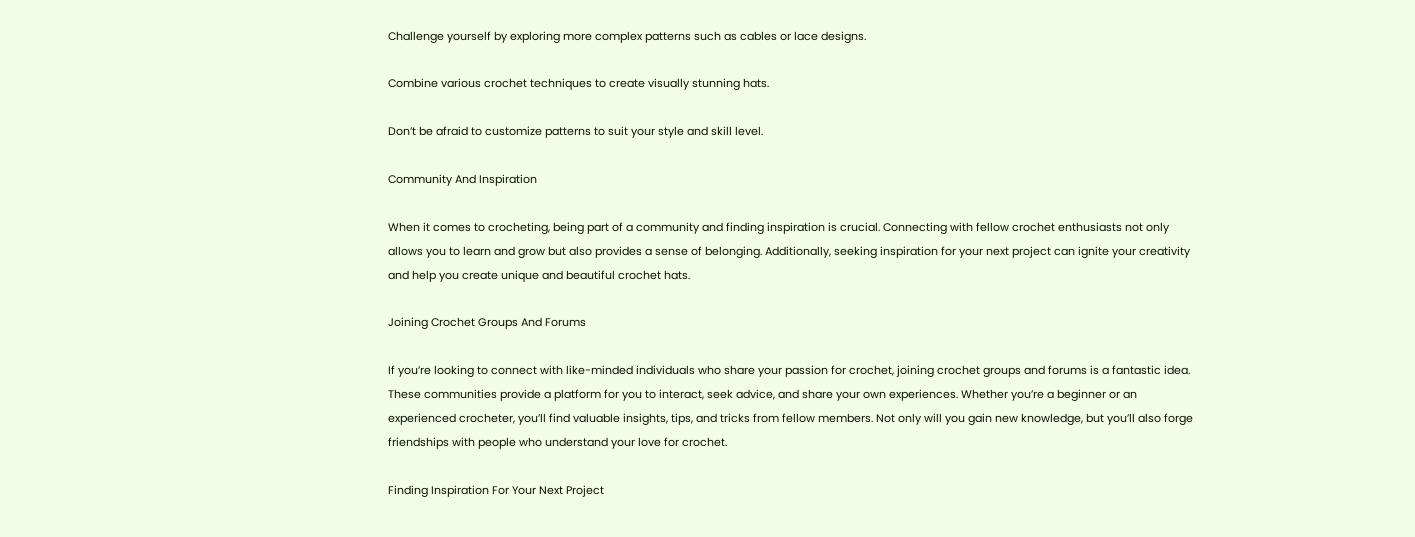Challenge yourself by exploring more complex patterns such as cables or lace designs.

Combine various crochet techniques to create visually stunning hats.

Don’t be afraid to customize patterns to suit your style and skill level.

Community And Inspiration

When it comes to crocheting, being part of a community and finding inspiration is crucial. Connecting with fellow crochet enthusiasts not only allows you to learn and grow but also provides a sense of belonging. Additionally, seeking inspiration for your next project can ignite your creativity and help you create unique and beautiful crochet hats.

Joining Crochet Groups And Forums

If you’re looking to connect with like-minded individuals who share your passion for crochet, joining crochet groups and forums is a fantastic idea. These communities provide a platform for you to interact, seek advice, and share your own experiences. Whether you’re a beginner or an experienced crocheter, you’ll find valuable insights, tips, and tricks from fellow members. Not only will you gain new knowledge, but you’ll also forge friendships with people who understand your love for crochet.

Finding Inspiration For Your Next Project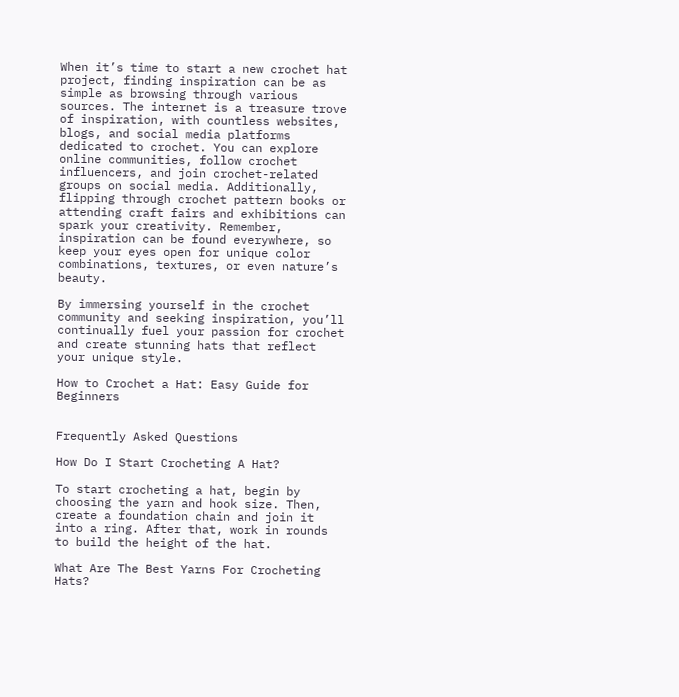When it’s time to start a new crochet hat project, finding inspiration can be as simple as browsing through various sources. The internet is a treasure trove of inspiration, with countless websites, blogs, and social media platforms dedicated to crochet. You can explore online communities, follow crochet influencers, and join crochet-related groups on social media. Additionally, flipping through crochet pattern books or attending craft fairs and exhibitions can spark your creativity. Remember, inspiration can be found everywhere, so keep your eyes open for unique color combinations, textures, or even nature’s beauty.

By immersing yourself in the crochet community and seeking inspiration, you’ll continually fuel your passion for crochet and create stunning hats that reflect your unique style.

How to Crochet a Hat: Easy Guide for Beginners


Frequently Asked Questions

How Do I Start Crocheting A Hat?

To start crocheting a hat, begin by choosing the yarn and hook size. Then, create a foundation chain and join it into a ring. After that, work in rounds to build the height of the hat.

What Are The Best Yarns For Crocheting Hats?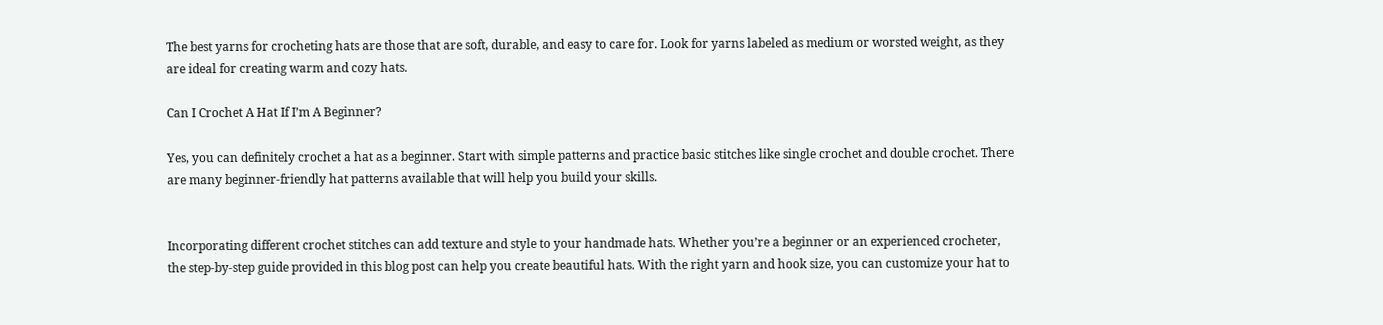The best yarns for crocheting hats are those that are soft, durable, and easy to care for. Look for yarns labeled as medium or worsted weight, as they are ideal for creating warm and cozy hats.

Can I Crochet A Hat If I’m A Beginner?

Yes, you can definitely crochet a hat as a beginner. Start with simple patterns and practice basic stitches like single crochet and double crochet. There are many beginner-friendly hat patterns available that will help you build your skills.


Incorporating different crochet stitches can add texture and style to your handmade hats. Whether you’re a beginner or an experienced crocheter, the step-by-step guide provided in this blog post can help you create beautiful hats. With the right yarn and hook size, you can customize your hat to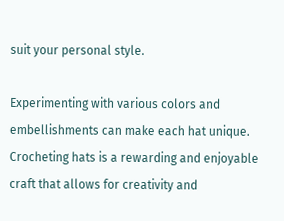suit your personal style.

Experimenting with various colors and embellishments can make each hat unique. Crocheting hats is a rewarding and enjoyable craft that allows for creativity and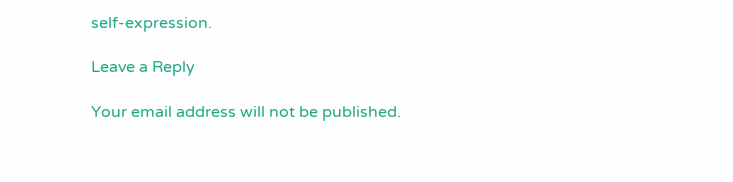self-expression.

Leave a Reply

Your email address will not be published.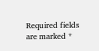Required fields are marked *